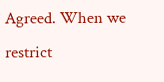Agreed. When we restrict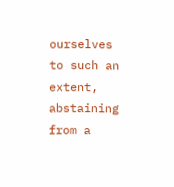ourselves to such an extent, abstaining from a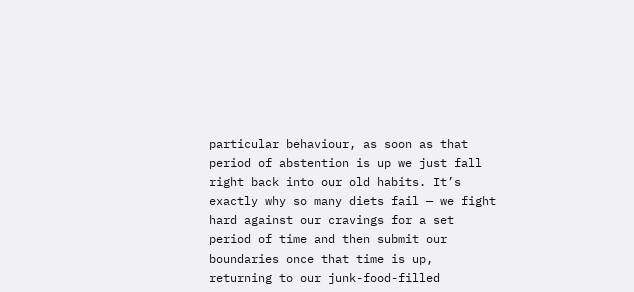particular behaviour, as soon as that period of abstention is up we just fall right back into our old habits. It’s exactly why so many diets fail — we fight hard against our cravings for a set period of time and then submit our boundaries once that time is up, returning to our junk-food-filled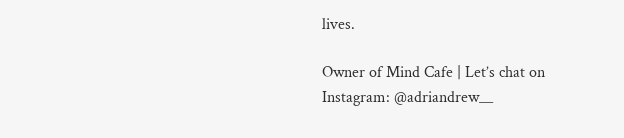lives.

Owner of Mind Cafe | Let’s chat on Instagram: @adriandrew__